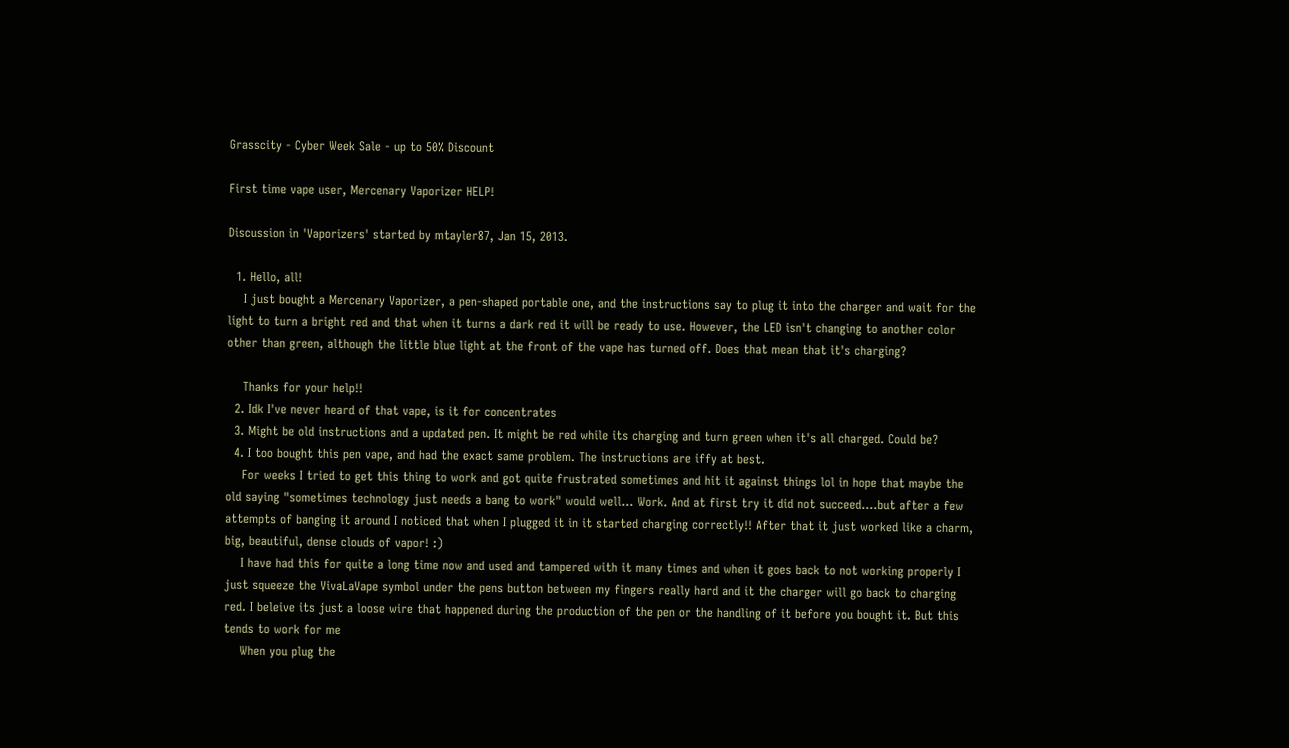Grasscity - Cyber Week Sale - up to 50% Discount

First time vape user, Mercenary Vaporizer HELP!

Discussion in 'Vaporizers' started by mtayler87, Jan 15, 2013.

  1. Hello, all!
    I just bought a Mercenary Vaporizer, a pen-shaped portable one, and the instructions say to plug it into the charger and wait for the light to turn a bright red and that when it turns a dark red it will be ready to use. However, the LED isn't changing to another color other than green, although the little blue light at the front of the vape has turned off. Does that mean that it's charging?

    Thanks for your help!!
  2. Idk I've never heard of that vape, is it for concentrates
  3. Might be old instructions and a updated pen. It might be red while its charging and turn green when it's all charged. Could be?
  4. I too bought this pen vape, and had the exact same problem. The instructions are iffy at best.
    For weeks I tried to get this thing to work and got quite frustrated sometimes and hit it against things lol in hope that maybe the old saying "sometimes technology just needs a bang to work" would well... Work. And at first try it did not succeed....but after a few attempts of banging it around I noticed that when I plugged it in it started charging correctly!! After that it just worked like a charm, big, beautiful, dense clouds of vapor! :)
    I have had this for quite a long time now and used and tampered with it many times and when it goes back to not working properly I just squeeze the VivaLaVape symbol under the pens button between my fingers really hard and it the charger will go back to charging red. I beleive its just a loose wire that happened during the production of the pen or the handling of it before you bought it. But this tends to work for me
    When you plug the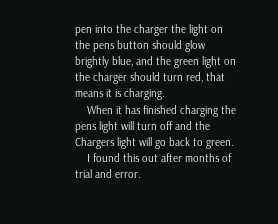pen into the charger the light on the pens button should glow brightly blue, and the green light on the charger should turn red, that means it is charging.
    When it has finished charging the pens light will turn off and the Chargers light will go back to green.
    I found this out after months of trial and error.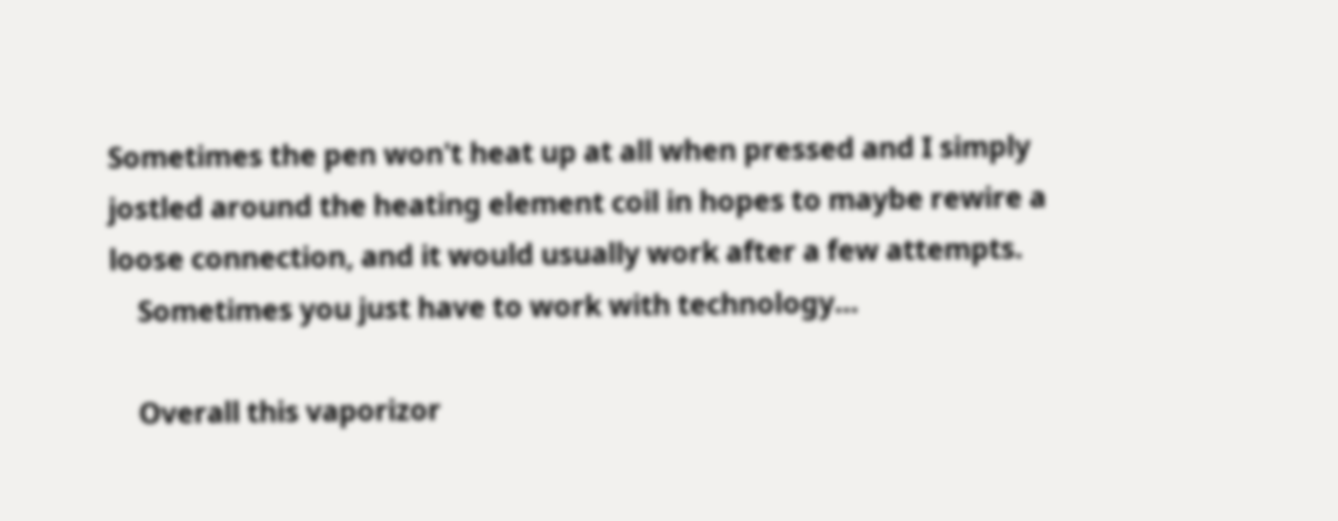Sometimes the pen won't heat up at all when pressed and I simply jostled around the heating element coil in hopes to maybe rewire a loose connection, and it would usually work after a few attempts.
    Sometimes you just have to work with technology...

    Overall this vaporizor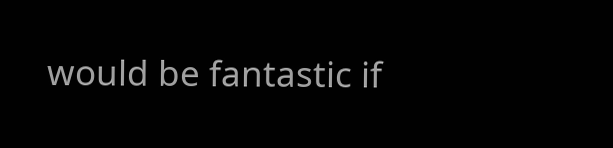would be fantastic if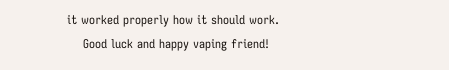it worked properly how it should work.
    Good luck and happy vaping friend!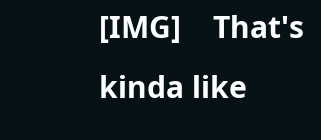[IMG]    That's kinda like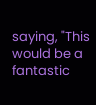saying, "This would be a fantastic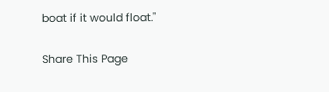boat if it would float."

Share This Page